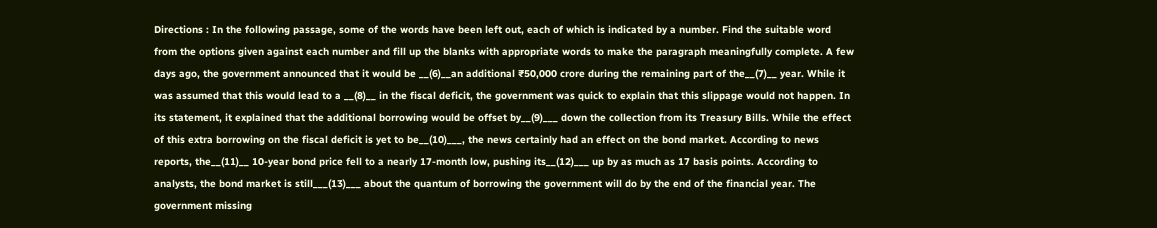Directions : In the following passage, some of the words have been left out, each of which is indicated by a number. Find the suitable word from the options given against each number and fill up the blanks with appropriate words to make the paragraph meaningfully complete. A few days ago, the government announced that it would be __(6)__an additional ₹50,000 crore during the remaining part of the__(7)__ year. While it was assumed that this would lead to a __(8)__ in the fiscal deficit, the government was quick to explain that this slippage would not happen. In its statement, it explained that the additional borrowing would be offset by__(9)___ down the collection from its Treasury Bills. While the effect of this extra borrowing on the fiscal deficit is yet to be__(10)___, the news certainly had an effect on the bond market. According to news reports, the__(11)__ 10-year bond price fell to a nearly 17-month low, pushing its__(12)___ up by as much as 17 basis points. According to analysts, the bond market is still___(13)___ about the quantum of borrowing the government will do by the end of the financial year. The government missing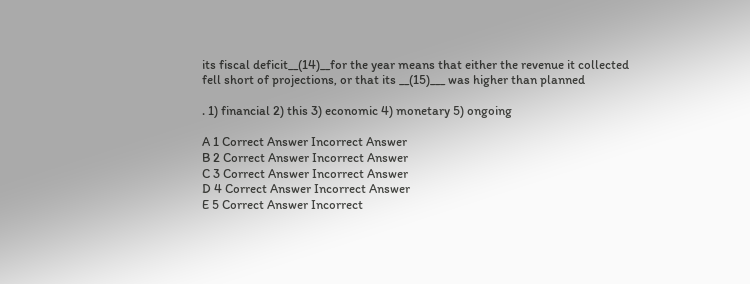its fiscal deficit__(14)__for the year means that either the revenue it collected fell short of projections, or that its __(15)___ was higher than planned

. 1) financial 2) this 3) economic 4) monetary 5) ongoing

A 1 Correct Answer Incorrect Answer
B 2 Correct Answer Incorrect Answer
C 3 Correct Answer Incorrect Answer
D 4 Correct Answer Incorrect Answer
E 5 Correct Answer Incorrect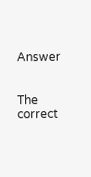Answer


The correct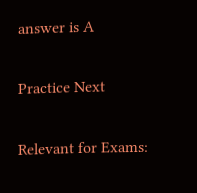answer is A

Practice Next

Relevant for Exams: